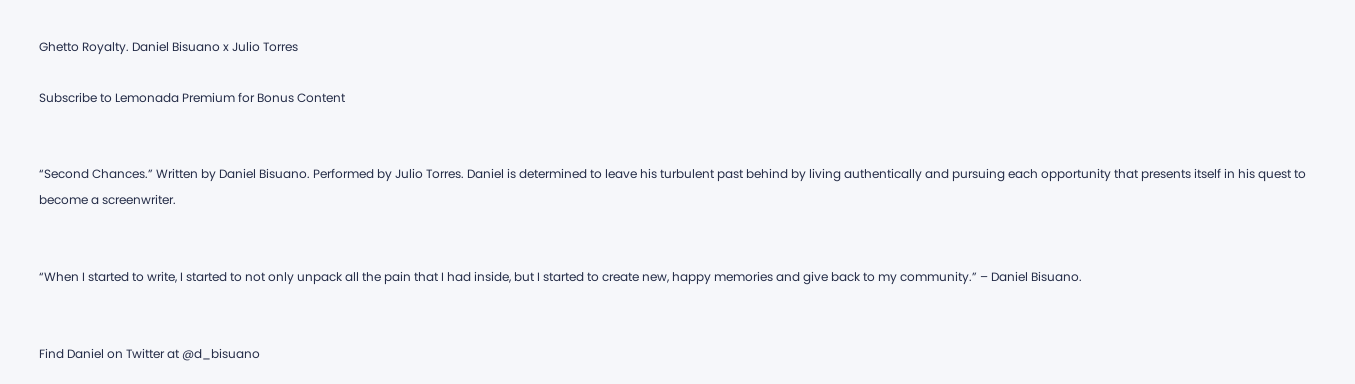Ghetto Royalty. Daniel Bisuano x Julio Torres

Subscribe to Lemonada Premium for Bonus Content


“Second Chances.” Written by Daniel Bisuano. Performed by Julio Torres. Daniel is determined to leave his turbulent past behind by living authentically and pursuing each opportunity that presents itself in his quest to become a screenwriter.


“When I started to write, I started to not only unpack all the pain that I had inside, but I started to create new, happy memories and give back to my community.” – Daniel Bisuano.


Find Daniel on Twitter at @d_bisuano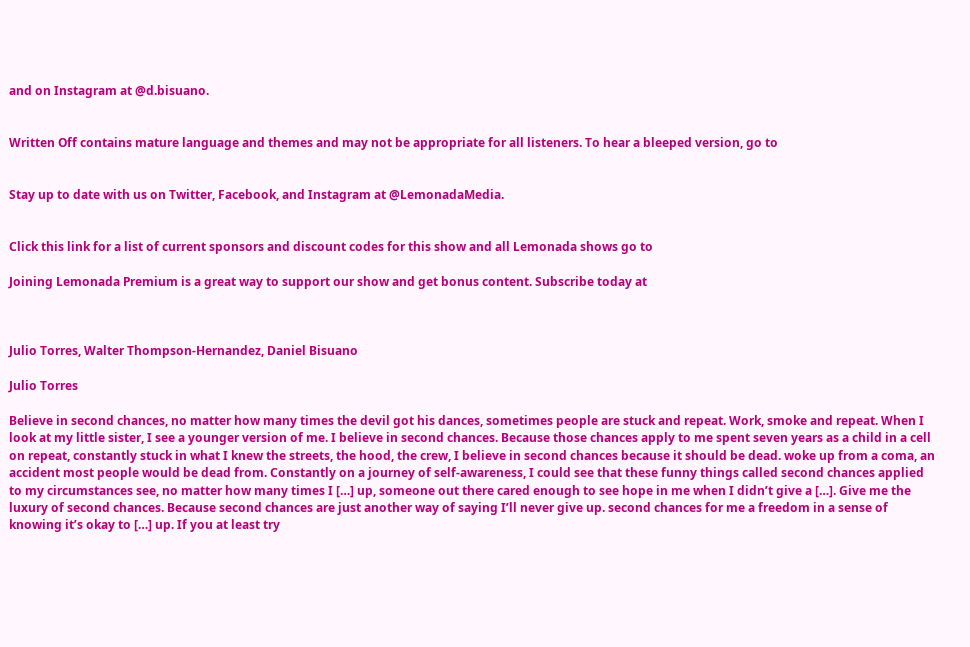and on Instagram at @d.bisuano.


Written Off contains mature language and themes and may not be appropriate for all listeners. To hear a bleeped version, go to


Stay up to date with us on Twitter, Facebook, and Instagram at @LemonadaMedia.


Click this link for a list of current sponsors and discount codes for this show and all Lemonada shows go to

Joining Lemonada Premium is a great way to support our show and get bonus content. Subscribe today at



Julio Torres, Walter Thompson-Hernandez, Daniel Bisuano

Julio Torres

Believe in second chances, no matter how many times the devil got his dances, sometimes people are stuck and repeat. Work, smoke and repeat. When I look at my little sister, I see a younger version of me. I believe in second chances. Because those chances apply to me spent seven years as a child in a cell on repeat, constantly stuck in what I knew the streets, the hood, the crew, I believe in second chances because it should be dead. woke up from a coma, an accident most people would be dead from. Constantly on a journey of self-awareness, I could see that these funny things called second chances applied to my circumstances see, no matter how many times I […] up, someone out there cared enough to see hope in me when I didn’t give a […]. Give me the luxury of second chances. Because second chances are just another way of saying I’ll never give up. second chances for me a freedom in a sense of knowing it’s okay to […] up. If you at least try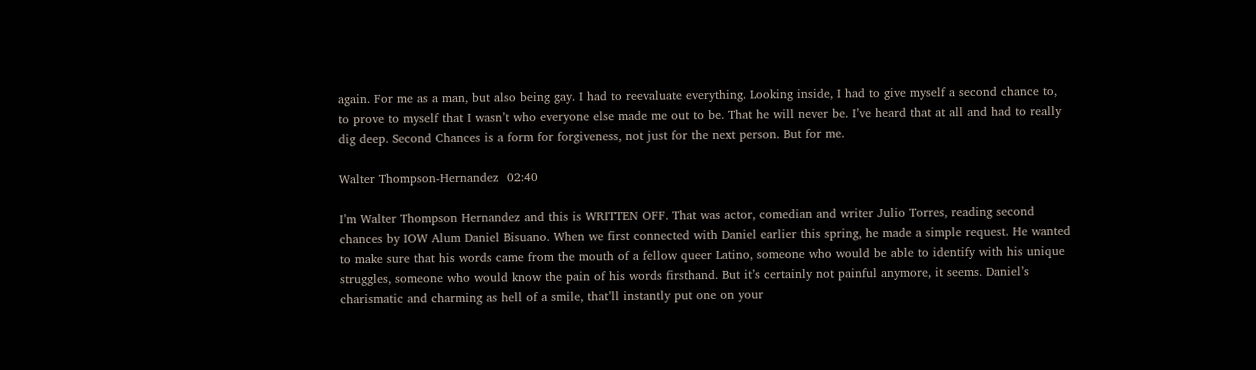again. For me as a man, but also being gay. I had to reevaluate everything. Looking inside, I had to give myself a second chance to, to prove to myself that I wasn’t who everyone else made me out to be. That he will never be. I’ve heard that at all and had to really dig deep. Second Chances is a form for forgiveness, not just for the next person. But for me.

Walter Thompson-Hernandez  02:40

I’m Walter Thompson Hernandez and this is WRITTEN OFF. That was actor, comedian and writer Julio Torres, reading second chances by IOW Alum Daniel Bisuano. When we first connected with Daniel earlier this spring, he made a simple request. He wanted to make sure that his words came from the mouth of a fellow queer Latino, someone who would be able to identify with his unique struggles, someone who would know the pain of his words firsthand. But it’s certainly not painful anymore, it seems. Daniel’s charismatic and charming as hell of a smile, that’ll instantly put one on your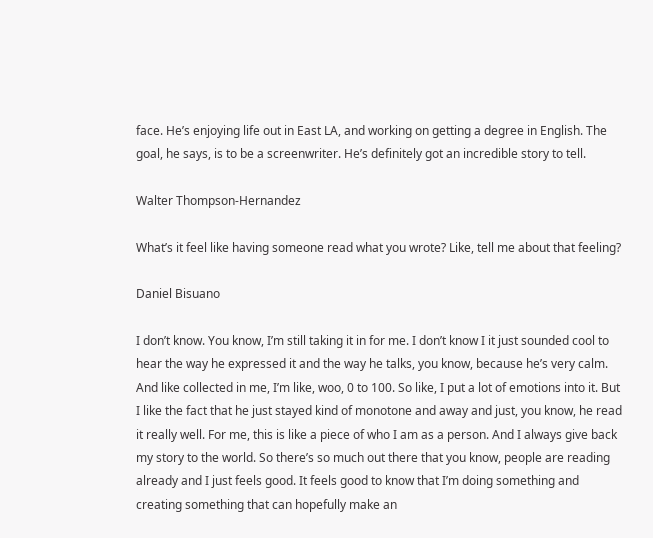face. He’s enjoying life out in East LA, and working on getting a degree in English. The goal, he says, is to be a screenwriter. He’s definitely got an incredible story to tell.

Walter Thompson-Hernandez

What’s it feel like having someone read what you wrote? Like, tell me about that feeling?

Daniel Bisuano

I don’t know. You know, I’m still taking it in for me. I don’t know I it just sounded cool to hear the way he expressed it and the way he talks, you know, because he’s very calm. And like collected in me, I’m like, woo, 0 to 100. So like, I put a lot of emotions into it. But I like the fact that he just stayed kind of monotone and away and just, you know, he read it really well. For me, this is like a piece of who I am as a person. And I always give back my story to the world. So there’s so much out there that you know, people are reading already and I just feels good. It feels good to know that I’m doing something and creating something that can hopefully make an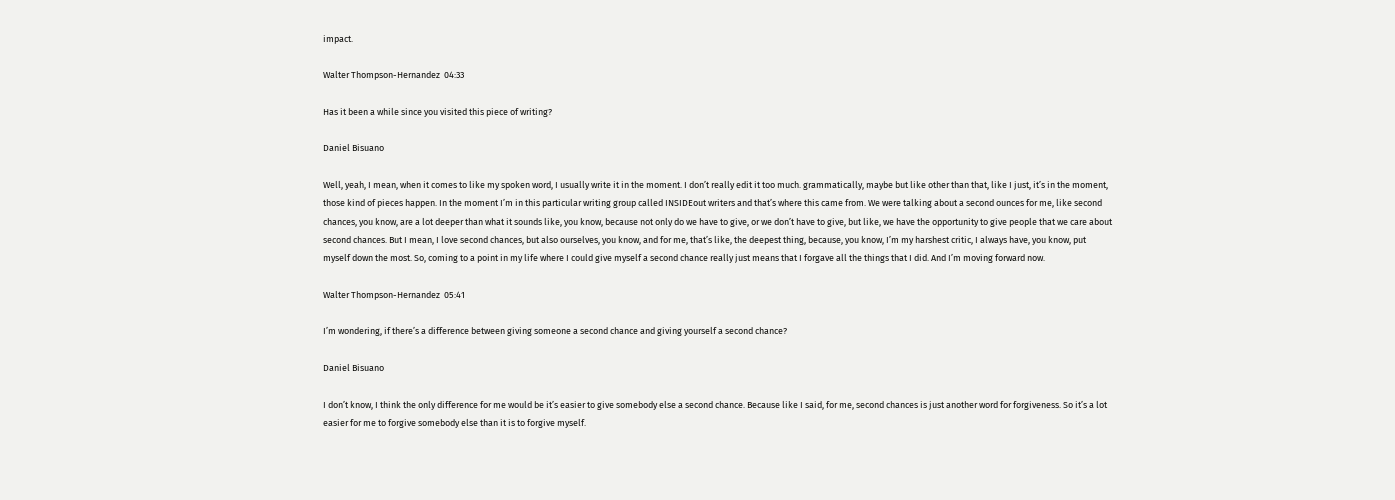impact.

Walter Thompson-Hernandez  04:33

Has it been a while since you visited this piece of writing?

Daniel Bisuano

Well, yeah, I mean, when it comes to like my spoken word, I usually write it in the moment. I don’t really edit it too much. grammatically, maybe but like other than that, like I just, it’s in the moment, those kind of pieces happen. In the moment I’m in this particular writing group called INSIDEout writers and that’s where this came from. We were talking about a second ounces for me, like second chances, you know, are a lot deeper than what it sounds like, you know, because not only do we have to give, or we don’t have to give, but like, we have the opportunity to give people that we care about second chances. But I mean, I love second chances, but also ourselves, you know, and for me, that’s like, the deepest thing, because, you know, I’m my harshest critic, I always have, you know, put myself down the most. So, coming to a point in my life where I could give myself a second chance really just means that I forgave all the things that I did. And I’m moving forward now.

Walter Thompson-Hernandez  05:41

I’m wondering, if there’s a difference between giving someone a second chance and giving yourself a second chance?

Daniel Bisuano

I don’t know, I think the only difference for me would be it’s easier to give somebody else a second chance. Because like I said, for me, second chances is just another word for forgiveness. So it’s a lot easier for me to forgive somebody else than it is to forgive myself.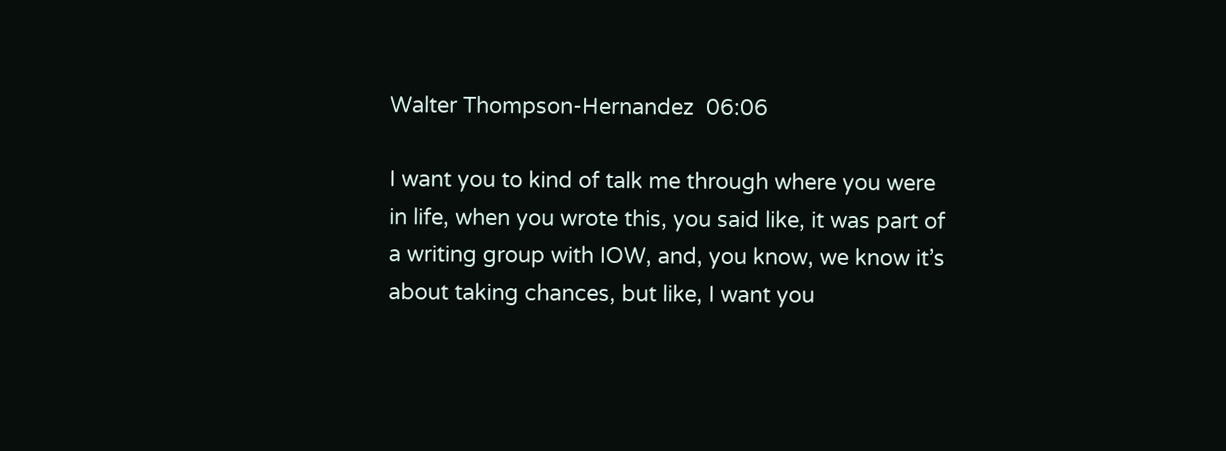Walter Thompson-Hernandez  06:06

I want you to kind of talk me through where you were in life, when you wrote this, you said like, it was part of a writing group with IOW, and, you know, we know it’s about taking chances, but like, I want you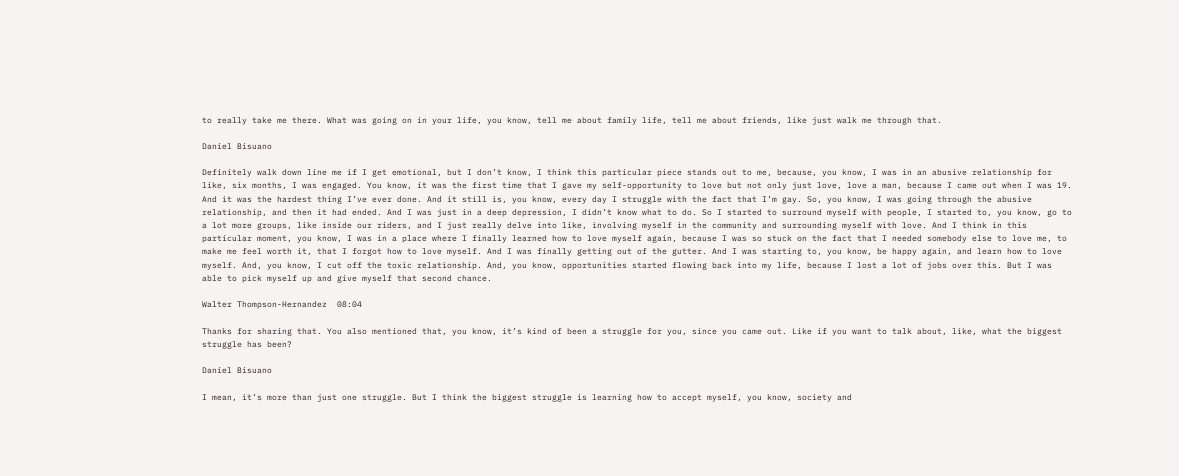to really take me there. What was going on in your life, you know, tell me about family life, tell me about friends, like just walk me through that.

Daniel Bisuano

Definitely walk down line me if I get emotional, but I don’t know, I think this particular piece stands out to me, because, you know, I was in an abusive relationship for like, six months, I was engaged. You know, it was the first time that I gave my self-opportunity to love but not only just love, love a man, because I came out when I was 19. And it was the hardest thing I’ve ever done. And it still is, you know, every day I struggle with the fact that I’m gay. So, you know, I was going through the abusive relationship, and then it had ended. And I was just in a deep depression, I didn’t know what to do. So I started to surround myself with people, I started to, you know, go to a lot more groups, like inside our riders, and I just really delve into like, involving myself in the community and surrounding myself with love. And I think in this particular moment, you know, I was in a place where I finally learned how to love myself again, because I was so stuck on the fact that I needed somebody else to love me, to make me feel worth it, that I forgot how to love myself. And I was finally getting out of the gutter. And I was starting to, you know, be happy again, and learn how to love myself. And, you know, I cut off the toxic relationship. And, you know, opportunities started flowing back into my life, because I lost a lot of jobs over this. But I was able to pick myself up and give myself that second chance.

Walter Thompson-Hernandez  08:04

Thanks for sharing that. You also mentioned that, you know, it’s kind of been a struggle for you, since you came out. Like if you want to talk about, like, what the biggest struggle has been?

Daniel Bisuano

I mean, it’s more than just one struggle. But I think the biggest struggle is learning how to accept myself, you know, society and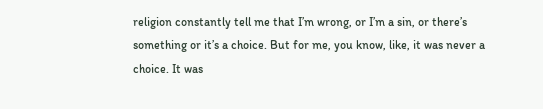religion constantly tell me that I’m wrong, or I’m a sin, or there’s something or it’s a choice. But for me, you know, like, it was never a choice. It was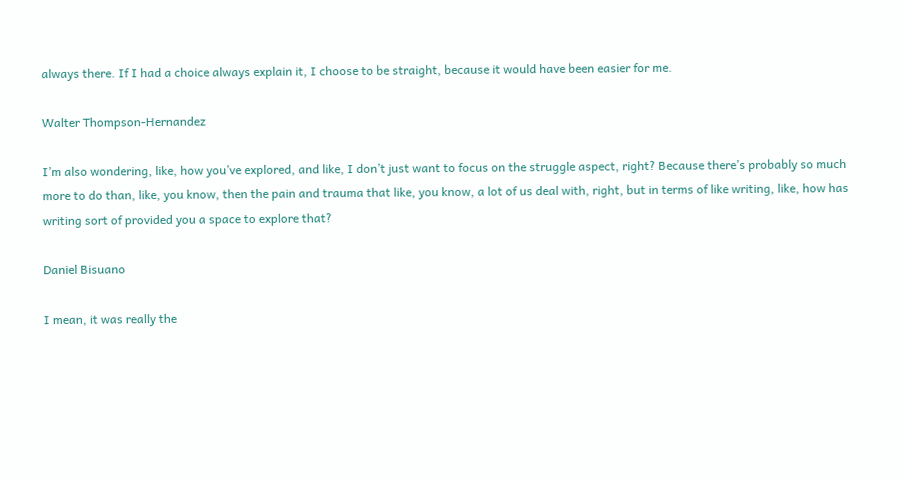always there. If I had a choice always explain it, I choose to be straight, because it would have been easier for me.

Walter Thompson-Hernandez

I’m also wondering, like, how you’ve explored, and like, I don’t just want to focus on the struggle aspect, right? Because there’s probably so much more to do than, like, you know, then the pain and trauma that like, you know, a lot of us deal with, right, but in terms of like writing, like, how has writing sort of provided you a space to explore that?

Daniel Bisuano

I mean, it was really the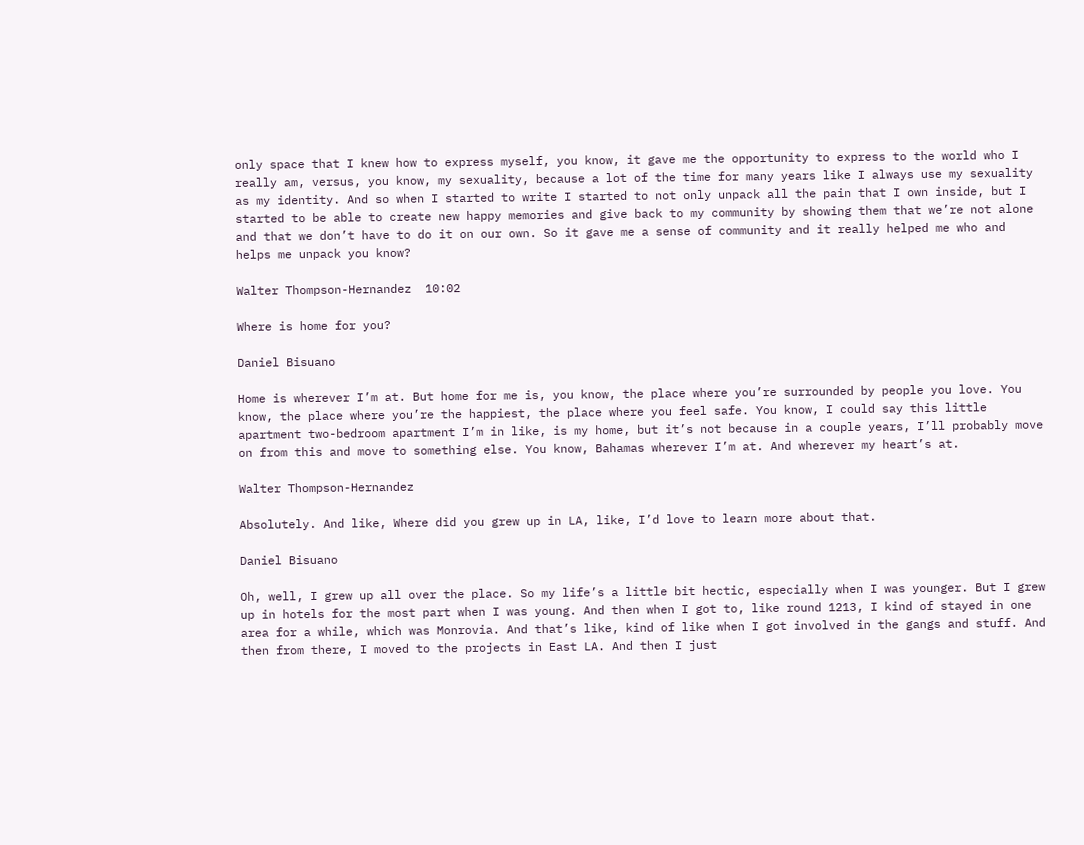only space that I knew how to express myself, you know, it gave me the opportunity to express to the world who I really am, versus, you know, my sexuality, because a lot of the time for many years like I always use my sexuality as my identity. And so when I started to write I started to not only unpack all the pain that I own inside, but I started to be able to create new happy memories and give back to my community by showing them that we’re not alone and that we don’t have to do it on our own. So it gave me a sense of community and it really helped me who and helps me unpack you know?

Walter Thompson-Hernandez  10:02

Where is home for you?

Daniel Bisuano

Home is wherever I’m at. But home for me is, you know, the place where you’re surrounded by people you love. You know, the place where you’re the happiest, the place where you feel safe. You know, I could say this little apartment two-bedroom apartment I’m in like, is my home, but it’s not because in a couple years, I’ll probably move on from this and move to something else. You know, Bahamas wherever I’m at. And wherever my heart’s at.

Walter Thompson-Hernandez

Absolutely. And like, Where did you grew up in LA, like, I’d love to learn more about that.

Daniel Bisuano

Oh, well, I grew up all over the place. So my life’s a little bit hectic, especially when I was younger. But I grew up in hotels for the most part when I was young. And then when I got to, like round 1213, I kind of stayed in one area for a while, which was Monrovia. And that’s like, kind of like when I got involved in the gangs and stuff. And then from there, I moved to the projects in East LA. And then I just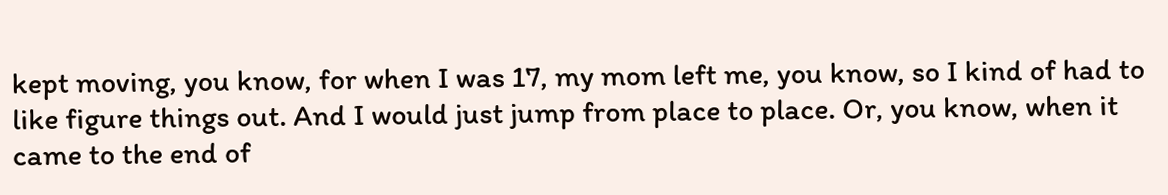kept moving, you know, for when I was 17, my mom left me, you know, so I kind of had to like figure things out. And I would just jump from place to place. Or, you know, when it came to the end of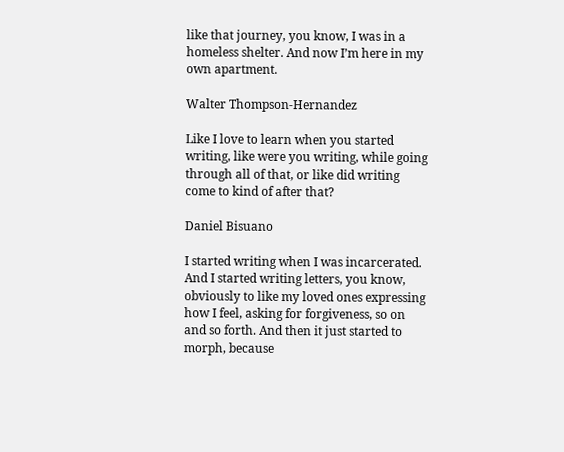like that journey, you know, I was in a homeless shelter. And now I’m here in my own apartment.

Walter Thompson-Hernandez

Like I love to learn when you started writing, like were you writing, while going through all of that, or like did writing come to kind of after that?

Daniel Bisuano

I started writing when I was incarcerated. And I started writing letters, you know, obviously to like my loved ones expressing how I feel, asking for forgiveness, so on and so forth. And then it just started to morph, because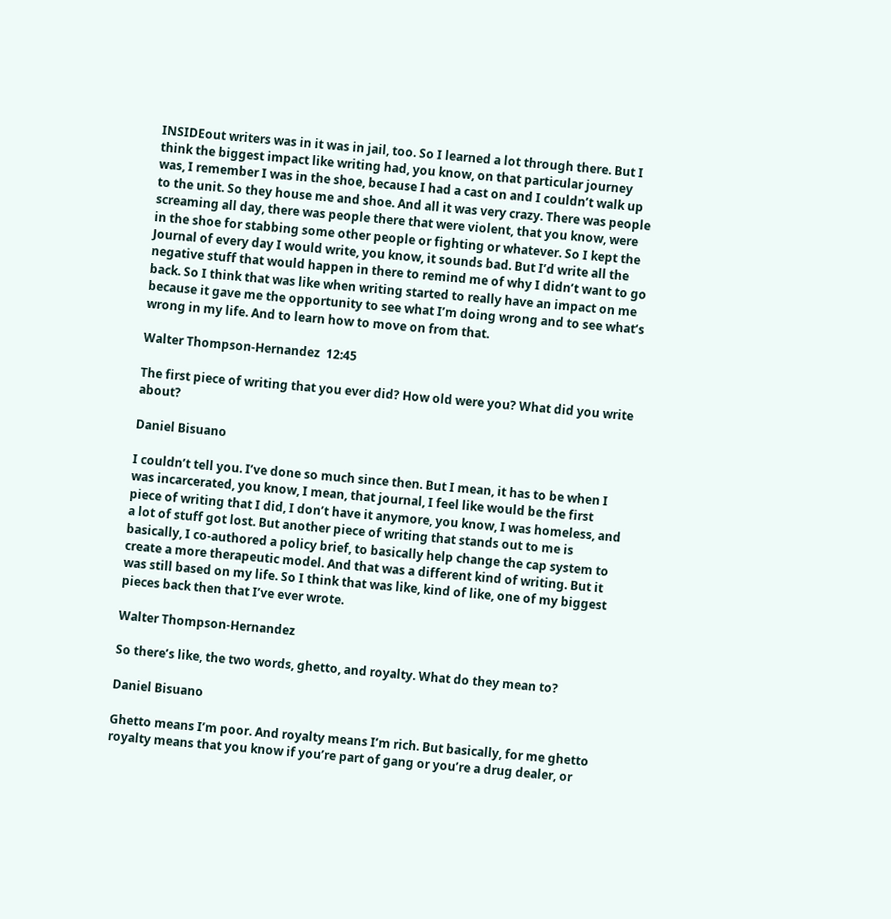INSIDEout writers was in it was in jail, too. So I learned a lot through there. But I think the biggest impact like writing had, you know, on that particular journey was, I remember I was in the shoe, because I had a cast on and I couldn’t walk up to the unit. So they house me and shoe. And all it was very crazy. There was people screaming all day, there was people there that were violent, that you know, were in the shoe for stabbing some other people or fighting or whatever. So I kept the Journal of every day I would write, you know, it sounds bad. But I’d write all the negative stuff that would happen in there to remind me of why I didn’t want to go back. So I think that was like when writing started to really have an impact on me because it gave me the opportunity to see what I’m doing wrong and to see what’s wrong in my life. And to learn how to move on from that.

Walter Thompson-Hernandez  12:45

The first piece of writing that you ever did? How old were you? What did you write about?

Daniel Bisuano

I couldn’t tell you. I’ve done so much since then. But I mean, it has to be when I was incarcerated, you know, I mean, that journal, I feel like would be the first piece of writing that I did, I don’t have it anymore, you know, I was homeless, and a lot of stuff got lost. But another piece of writing that stands out to me is basically, I co-authored a policy brief, to basically help change the cap system to create a more therapeutic model. And that was a different kind of writing. But it was still based on my life. So I think that was like, kind of like, one of my biggest pieces back then that I’ve ever wrote.

Walter Thompson-Hernandez

So there’s like, the two words, ghetto, and royalty. What do they mean to?

Daniel Bisuano

Ghetto means I’m poor. And royalty means I’m rich. But basically, for me ghetto royalty means that you know if you’re part of gang or you’re a drug dealer, or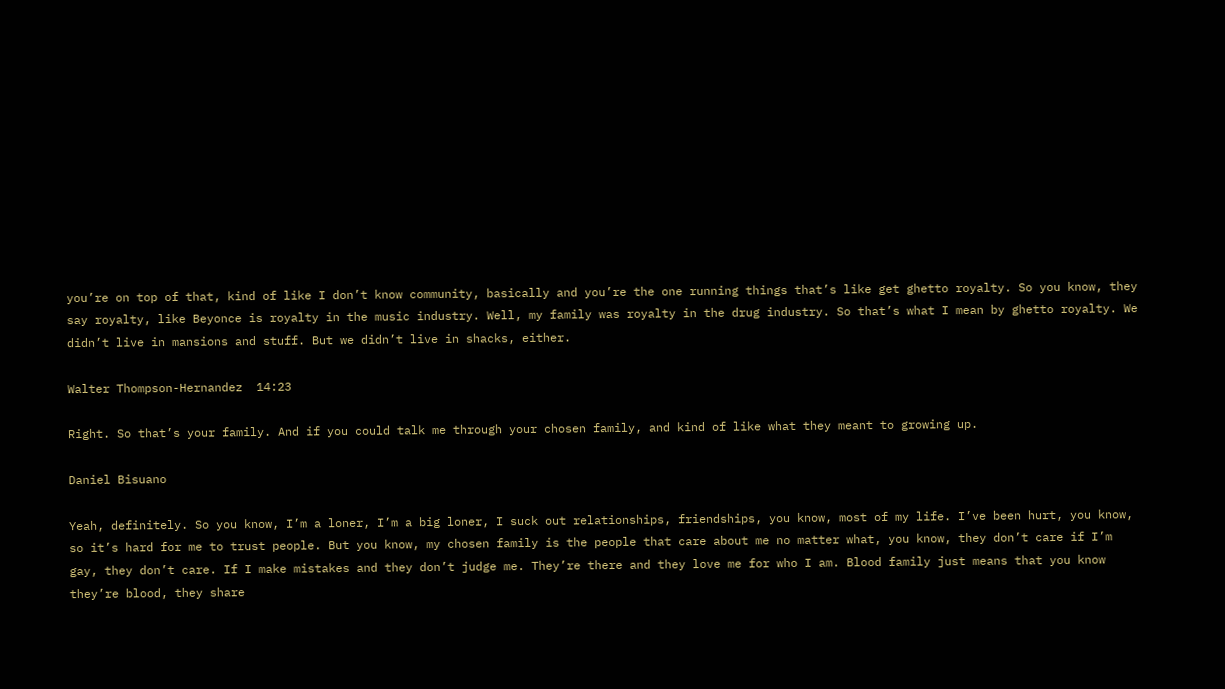you’re on top of that, kind of like I don’t know community, basically and you’re the one running things that’s like get ghetto royalty. So you know, they say royalty, like Beyonce is royalty in the music industry. Well, my family was royalty in the drug industry. So that’s what I mean by ghetto royalty. We didn’t live in mansions and stuff. But we didn’t live in shacks, either.

Walter Thompson-Hernandez  14:23

Right. So that’s your family. And if you could talk me through your chosen family, and kind of like what they meant to growing up.

Daniel Bisuano

Yeah, definitely. So you know, I’m a loner, I’m a big loner, I suck out relationships, friendships, you know, most of my life. I’ve been hurt, you know, so it’s hard for me to trust people. But you know, my chosen family is the people that care about me no matter what, you know, they don’t care if I’m gay, they don’t care. If I make mistakes and they don’t judge me. They’re there and they love me for who I am. Blood family just means that you know they’re blood, they share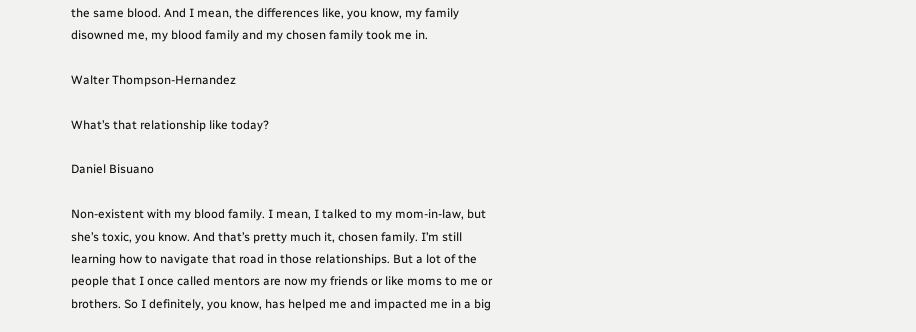the same blood. And I mean, the differences like, you know, my family disowned me, my blood family and my chosen family took me in.

Walter Thompson-Hernandez

What’s that relationship like today?

Daniel Bisuano

Non-existent with my blood family. I mean, I talked to my mom-in-law, but she’s toxic, you know. And that’s pretty much it, chosen family. I’m still learning how to navigate that road in those relationships. But a lot of the people that I once called mentors are now my friends or like moms to me or brothers. So I definitely, you know, has helped me and impacted me in a big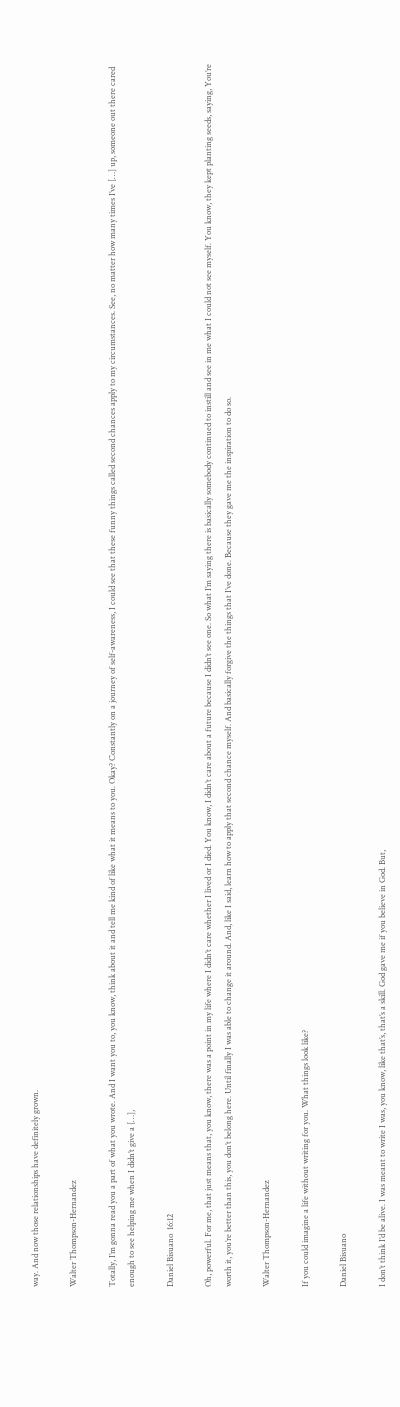way. And now those relationships have definitely grown.

Walter Thompson-Hernandez

Totally, I’m gonna read you a part of what you wrote. And I want you to, you know, think about it and tell me kind of like what it means to you. Okay? Constantly on a journey of self-awareness, I could see that these funny things called second chances apply to my circumstances. See, no matter how many times I’ve […] up, someone out there cared enough to see helping me when I didn’t give a […],

Daniel Bisuano  16:12

Oh, powerful. For me, that just means that, you know, there was a point in my life where I didn’t care whether I lived or I died. You know, I didn’t care about a future because I didn’t see one. So what I’m saying there is basically somebody continued to instill and see in me what I could not see myself. You know, they kept planting seeds, saying, You’re worth it, you’re better than this, you don’t belong here. Until finally I was able to change it around. And, like I said, learn how to apply that second chance myself. And basically forgive the things that I’ve done. Because they gave me the inspiration to do so.

Walter Thompson-Hernandez

If you could imagine a life without writing for you. What things look like?

Daniel Bisuano

I don’t think I’d be alive. I was meant to write I was, you know, like that’s, that’s a skill. God gave me if you believe in God. But,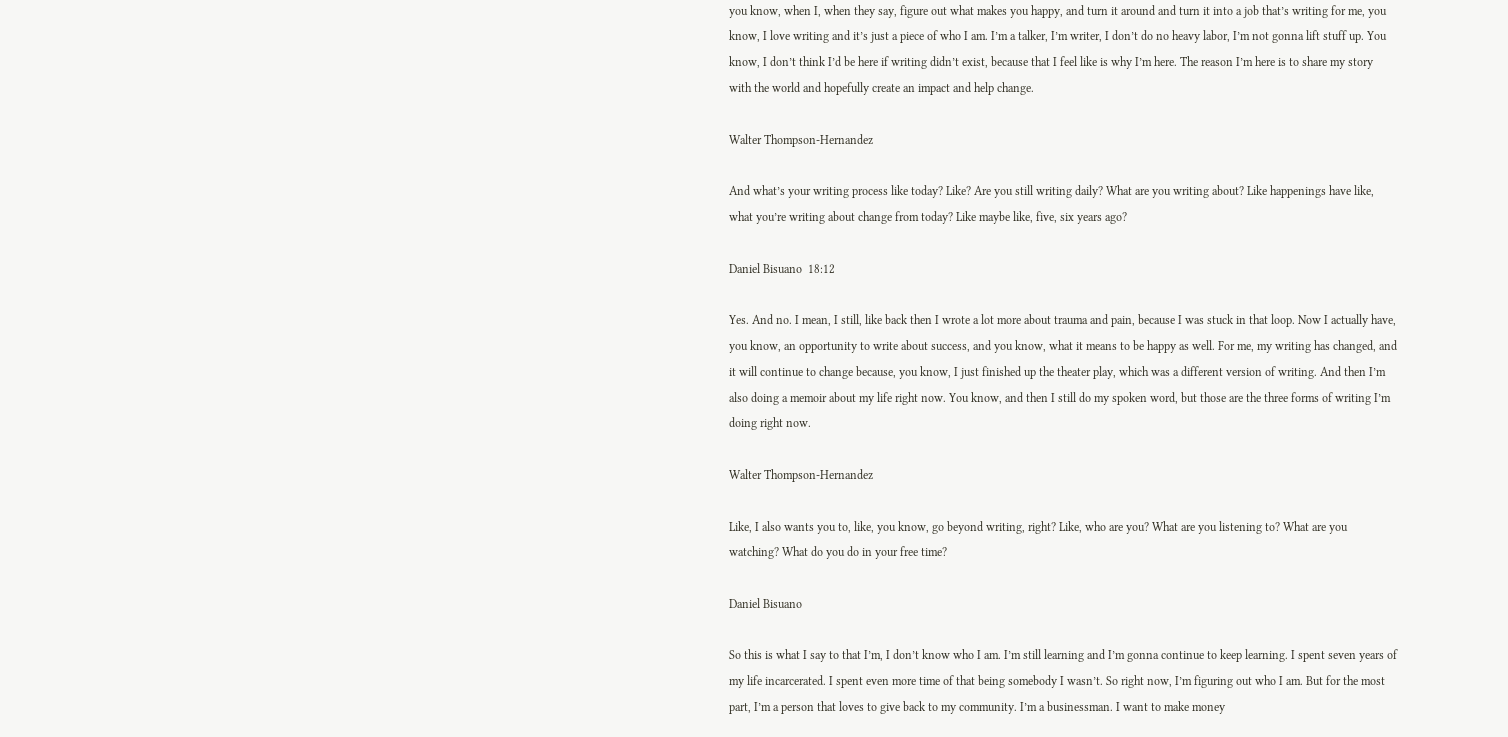you know, when I, when they say, figure out what makes you happy, and turn it around and turn it into a job that’s writing for me, you know, I love writing and it’s just a piece of who I am. I’m a talker, I’m writer, I don’t do no heavy labor, I’m not gonna lift stuff up. You know, I don’t think I’d be here if writing didn’t exist, because that I feel like is why I’m here. The reason I’m here is to share my story with the world and hopefully create an impact and help change.

Walter Thompson-Hernandez

And what’s your writing process like today? Like? Are you still writing daily? What are you writing about? Like happenings have like, what you’re writing about change from today? Like maybe like, five, six years ago?

Daniel Bisuano  18:12

Yes. And no. I mean, I still, like back then I wrote a lot more about trauma and pain, because I was stuck in that loop. Now I actually have, you know, an opportunity to write about success, and you know, what it means to be happy as well. For me, my writing has changed, and it will continue to change because, you know, I just finished up the theater play, which was a different version of writing. And then I’m also doing a memoir about my life right now. You know, and then I still do my spoken word, but those are the three forms of writing I’m doing right now.

Walter Thompson-Hernandez

Like, I also wants you to, like, you know, go beyond writing, right? Like, who are you? What are you listening to? What are you watching? What do you do in your free time?

Daniel Bisuano

So this is what I say to that I’m, I don’t know who I am. I’m still learning and I’m gonna continue to keep learning. I spent seven years of my life incarcerated. I spent even more time of that being somebody I wasn’t. So right now, I’m figuring out who I am. But for the most part, I’m a person that loves to give back to my community. I’m a businessman. I want to make money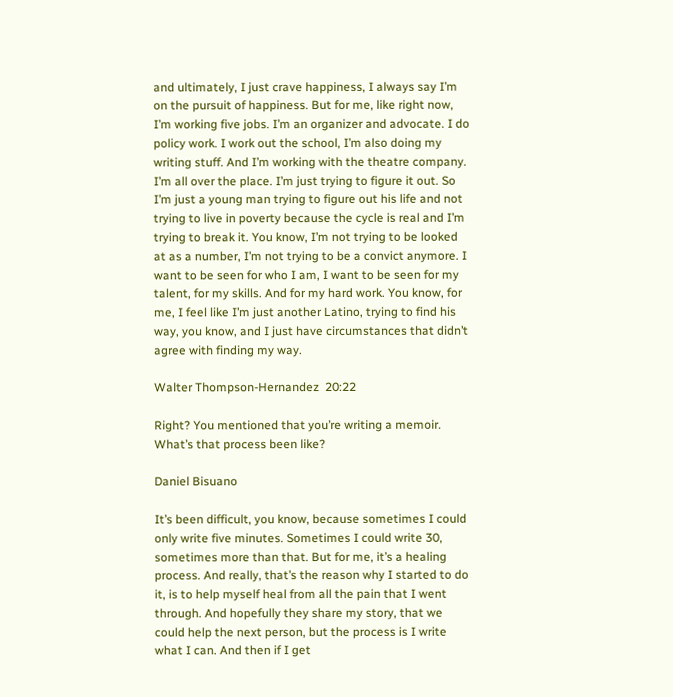and ultimately, I just crave happiness, I always say I’m on the pursuit of happiness. But for me, like right now, I’m working five jobs. I’m an organizer and advocate. I do policy work. I work out the school, I’m also doing my writing stuff. And I’m working with the theatre company. I’m all over the place. I’m just trying to figure it out. So I’m just a young man trying to figure out his life and not trying to live in poverty because the cycle is real and I’m trying to break it. You know, I’m not trying to be looked at as a number, I’m not trying to be a convict anymore. I want to be seen for who I am, I want to be seen for my talent, for my skills. And for my hard work. You know, for me, I feel like I’m just another Latino, trying to find his way, you know, and I just have circumstances that didn’t agree with finding my way.

Walter Thompson-Hernandez  20:22

Right? You mentioned that you’re writing a memoir. What’s that process been like?

Daniel Bisuano

It’s been difficult, you know, because sometimes I could only write five minutes. Sometimes I could write 30, sometimes more than that. But for me, it’s a healing process. And really, that’s the reason why I started to do it, is to help myself heal from all the pain that I went through. And hopefully they share my story, that we could help the next person, but the process is I write what I can. And then if I get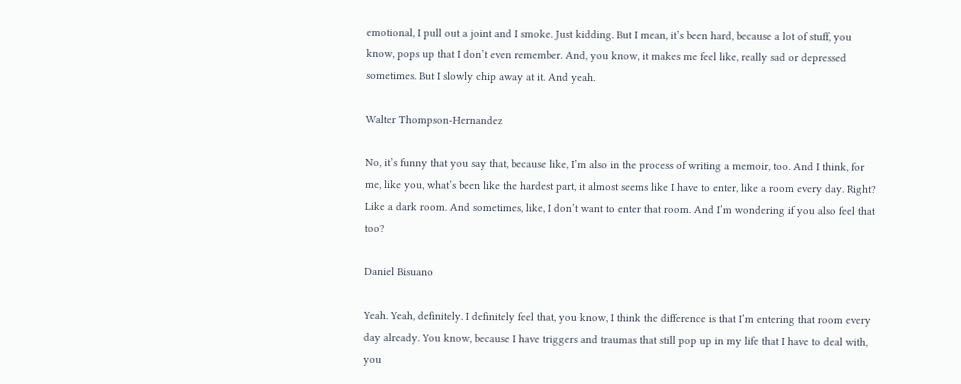emotional, I pull out a joint and I smoke. Just kidding. But I mean, it’s been hard, because a lot of stuff, you know, pops up that I don’t even remember. And, you know, it makes me feel like, really sad or depressed sometimes. But I slowly chip away at it. And yeah.

Walter Thompson-Hernandez

No, it’s funny that you say that, because like, I’m also in the process of writing a memoir, too. And I think, for me, like you, what’s been like the hardest part, it almost seems like I have to enter, like a room every day. Right? Like a dark room. And sometimes, like, I don’t want to enter that room. And I’m wondering if you also feel that too?

Daniel Bisuano

Yeah. Yeah, definitely. I definitely feel that, you know, I think the difference is that I’m entering that room every day already. You know, because I have triggers and traumas that still pop up in my life that I have to deal with, you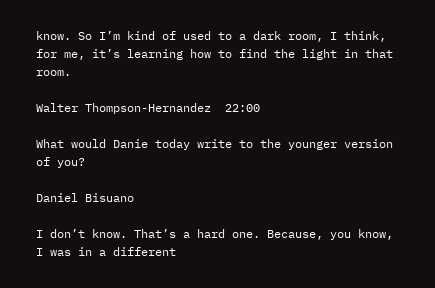know. So I’m kind of used to a dark room, I think, for me, it’s learning how to find the light in that room.

Walter Thompson-Hernandez  22:00

What would Danie today write to the younger version of you?

Daniel Bisuano

I don’t know. That’s a hard one. Because, you know, I was in a different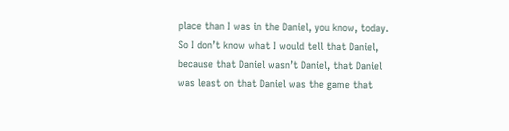place than I was in the Daniel, you know, today. So I don’t know what I would tell that Daniel, because that Daniel wasn’t Daniel, that Daniel was least on that Daniel was the game that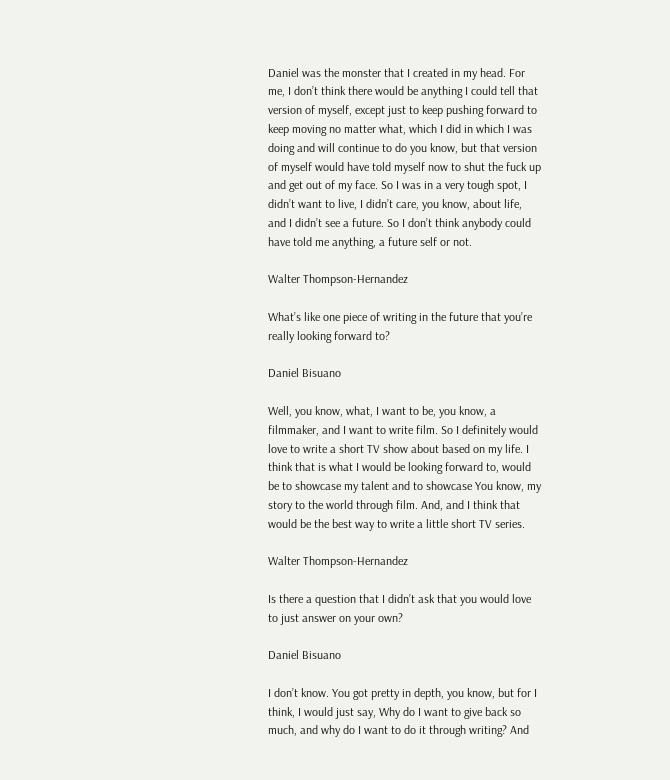Daniel was the monster that I created in my head. For me, I don’t think there would be anything I could tell that version of myself, except just to keep pushing forward to keep moving no matter what, which I did in which I was doing and will continue to do you know, but that version of myself would have told myself now to shut the fuck up and get out of my face. So I was in a very tough spot, I didn’t want to live, I didn’t care, you know, about life, and I didn’t see a future. So I don’t think anybody could have told me anything, a future self or not.

Walter Thompson-Hernandez

What’s like one piece of writing in the future that you’re really looking forward to?

Daniel Bisuano

Well, you know, what, I want to be, you know, a filmmaker, and I want to write film. So I definitely would love to write a short TV show about based on my life. I think that is what I would be looking forward to, would be to showcase my talent and to showcase You know, my story to the world through film. And, and I think that would be the best way to write a little short TV series.

Walter Thompson-Hernandez

Is there a question that I didn’t ask that you would love to just answer on your own?

Daniel Bisuano

I don’t know. You got pretty in depth, you know, but for I think, I would just say, Why do I want to give back so much, and why do I want to do it through writing? And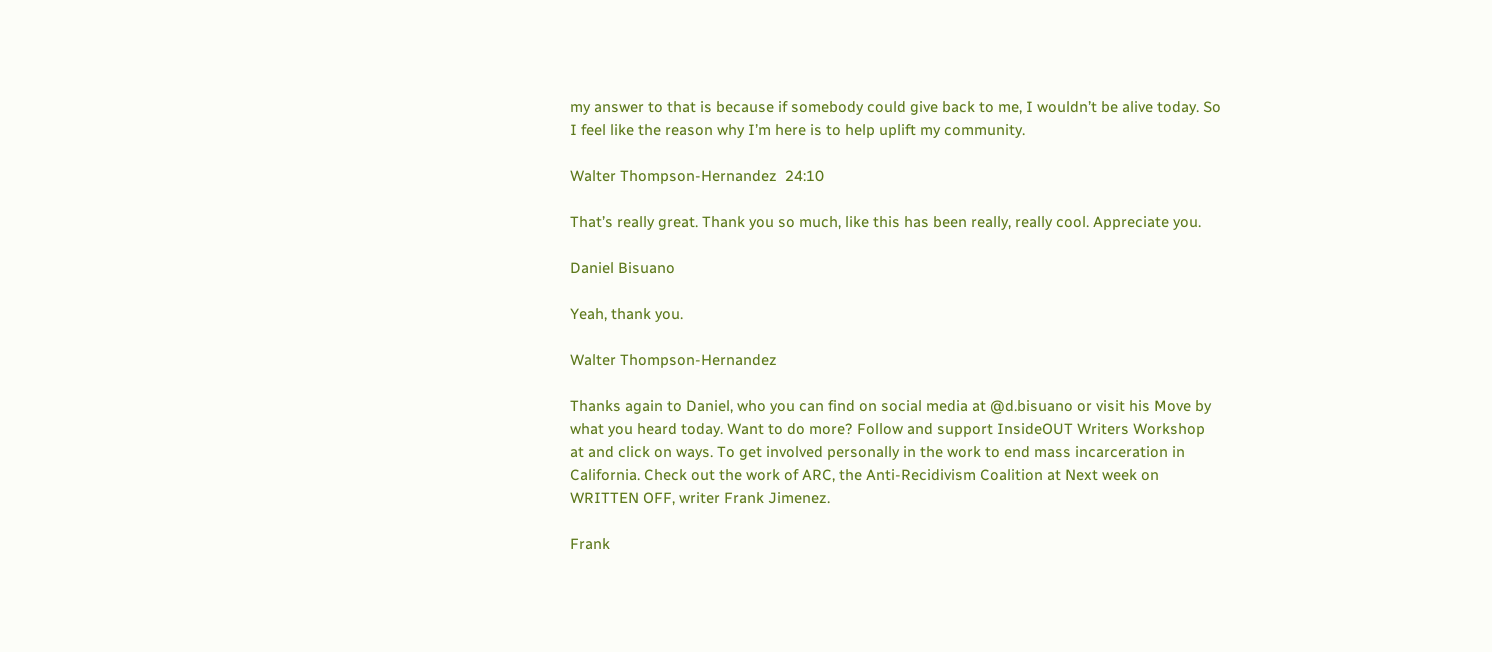my answer to that is because if somebody could give back to me, I wouldn’t be alive today. So I feel like the reason why I’m here is to help uplift my community.

Walter Thompson-Hernandez  24:10

That’s really great. Thank you so much, like this has been really, really cool. Appreciate you.

Daniel Bisuano

Yeah, thank you.

Walter Thompson-Hernandez

Thanks again to Daniel, who you can find on social media at @d.bisuano or visit his Move by what you heard today. Want to do more? Follow and support InsideOUT Writers Workshop at and click on ways. To get involved personally in the work to end mass incarceration in California. Check out the work of ARC, the Anti-Recidivism Coalition at Next week on WRITTEN OFF, writer Frank Jimenez.

Frank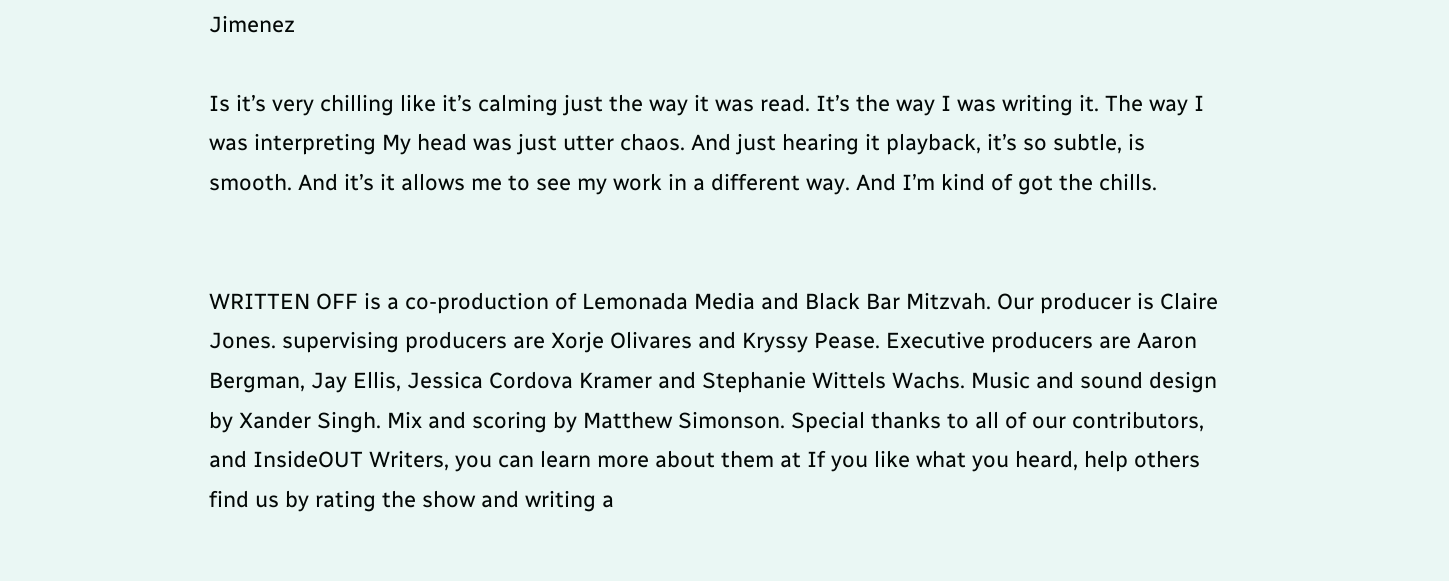Jimenez

Is it’s very chilling like it’s calming just the way it was read. It’s the way I was writing it. The way I was interpreting My head was just utter chaos. And just hearing it playback, it’s so subtle, is smooth. And it’s it allows me to see my work in a different way. And I’m kind of got the chills.


WRITTEN OFF is a co-production of Lemonada Media and Black Bar Mitzvah. Our producer is Claire Jones. supervising producers are Xorje Olivares and Kryssy Pease. Executive producers are Aaron Bergman, Jay Ellis, Jessica Cordova Kramer and Stephanie Wittels Wachs. Music and sound design by Xander Singh. Mix and scoring by Matthew Simonson. Special thanks to all of our contributors, and InsideOUT Writers, you can learn more about them at If you like what you heard, help others find us by rating the show and writing a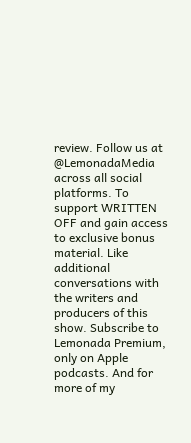review. Follow us at @LemonadaMedia across all social platforms. To support WRITTEN OFF and gain access to exclusive bonus material. Like additional conversations with the writers and producers of this show. Subscribe to Lemonada Premium, only on Apple podcasts. And for more of my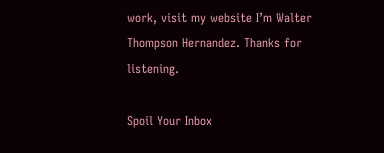work, visit my website I’m Walter Thompson Hernandez. Thanks for listening.

Spoil Your Inbox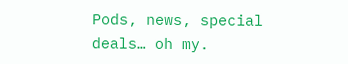Pods, news, special deals… oh my.